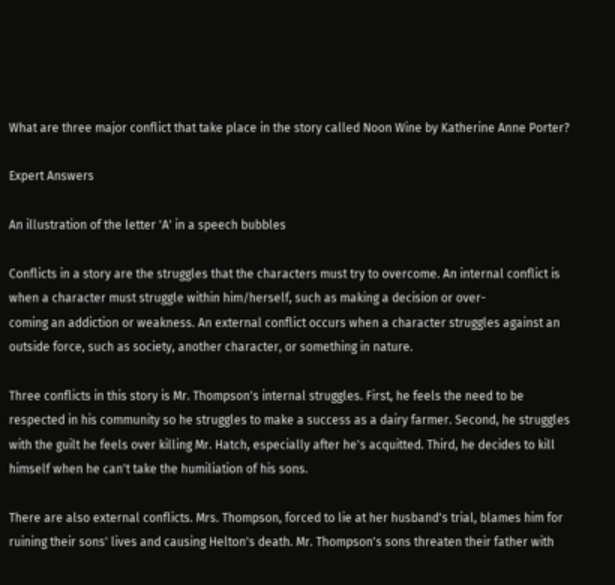What are three major conflict that take place in the story called Noon Wine by Katherine Anne Porter?

Expert Answers

An illustration of the letter 'A' in a speech bubbles

Conflicts in a story are the struggles that the characters must try to overcome. An internal conflict is when a character must struggle within him/herself, such as making a decision or over-
coming an addiction or weakness. An external conflict occurs when a character struggles against an outside force, such as society, another character, or something in nature.

Three conflicts in this story is Mr. Thompson's internal struggles. First, he feels the need to be respected in his community so he struggles to make a success as a dairy farmer. Second, he struggles with the guilt he feels over killing Mr. Hatch, especially after he's acquitted. Third, he decides to kill himself when he can't take the humiliation of his sons.

There are also external conflicts. Mrs. Thompson, forced to lie at her husband's trial, blames him for ruining their sons' lives and causing Helton's death. Mr. Thompson's sons threaten their father with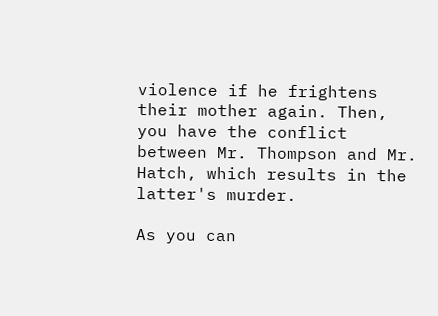violence if he frightens their mother again. Then, you have the conflict between Mr. Thompson and Mr. Hatch, which results in the latter's murder.

As you can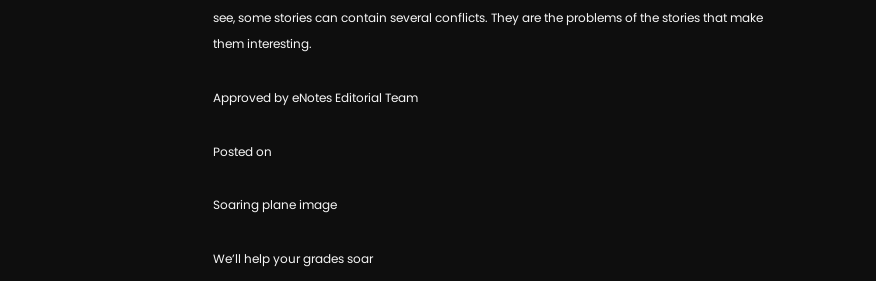see, some stories can contain several conflicts. They are the problems of the stories that make them interesting.

Approved by eNotes Editorial Team

Posted on

Soaring plane image

We’ll help your grades soar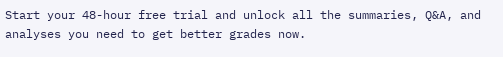Start your 48-hour free trial and unlock all the summaries, Q&A, and analyses you need to get better grades now.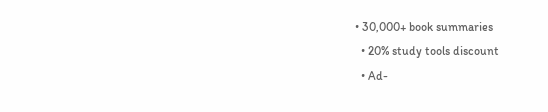• 30,000+ book summaries
  • 20% study tools discount
  • Ad-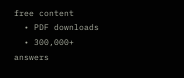free content
  • PDF downloads
  • 300,000+ answers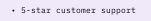• 5-star customer support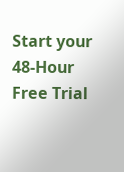Start your 48-Hour Free Trial